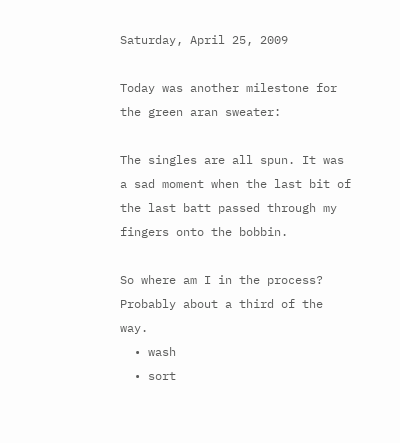Saturday, April 25, 2009

Today was another milestone for the green aran sweater:

The singles are all spun. It was a sad moment when the last bit of the last batt passed through my fingers onto the bobbin.

So where am I in the process? Probably about a third of the way.
  • wash
  • sort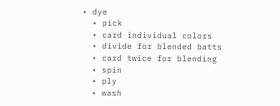• dye
  • pick
  • card individual colors
  • divide for blended batts
  • card twice for blending
  • spin
  • ply
  • wash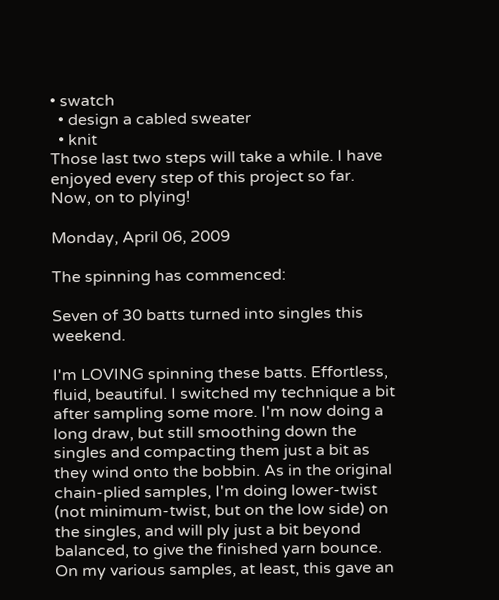• swatch
  • design a cabled sweater
  • knit
Those last two steps will take a while. I have enjoyed every step of this project so far. Now, on to plying!

Monday, April 06, 2009

The spinning has commenced:

Seven of 30 batts turned into singles this weekend.

I'm LOVING spinning these batts. Effortless, fluid, beautiful. I switched my technique a bit after sampling some more. I'm now doing a long draw, but still smoothing down the singles and compacting them just a bit as they wind onto the bobbin. As in the original chain-plied samples, I'm doing lower-twist (not minimum-twist, but on the low side) on the singles, and will ply just a bit beyond balanced, to give the finished yarn bounce. On my various samples, at least, this gave an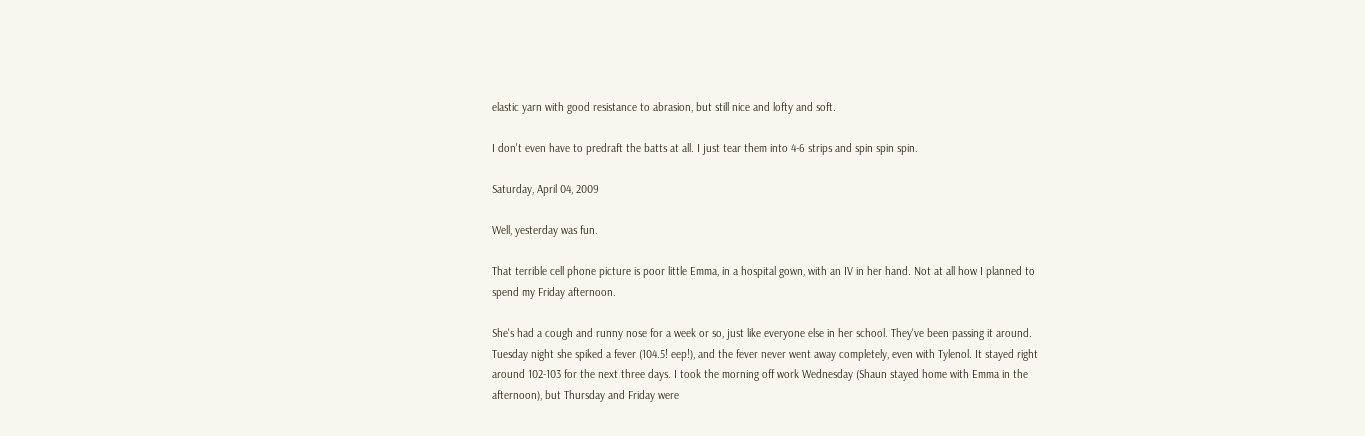elastic yarn with good resistance to abrasion, but still nice and lofty and soft.

I don't even have to predraft the batts at all. I just tear them into 4-6 strips and spin spin spin.

Saturday, April 04, 2009

Well, yesterday was fun.

That terrible cell phone picture is poor little Emma, in a hospital gown, with an IV in her hand. Not at all how I planned to spend my Friday afternoon.

She's had a cough and runny nose for a week or so, just like everyone else in her school. They've been passing it around. Tuesday night she spiked a fever (104.5! eep!), and the fever never went away completely, even with Tylenol. It stayed right around 102-103 for the next three days. I took the morning off work Wednesday (Shaun stayed home with Emma in the afternoon), but Thursday and Friday were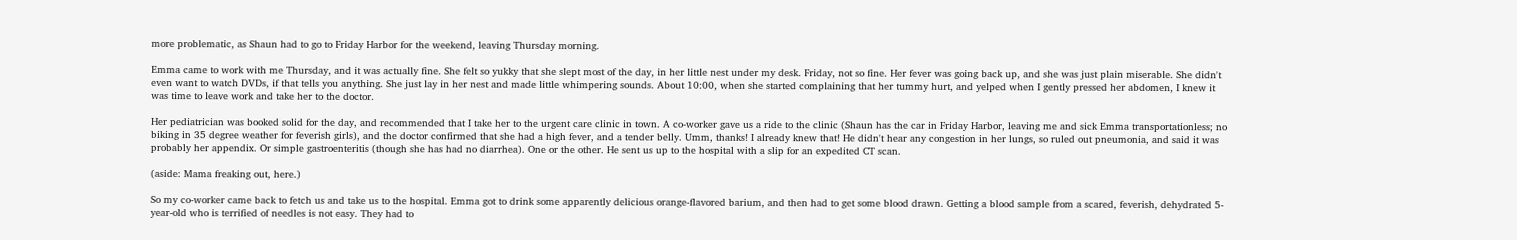more problematic, as Shaun had to go to Friday Harbor for the weekend, leaving Thursday morning.

Emma came to work with me Thursday, and it was actually fine. She felt so yukky that she slept most of the day, in her little nest under my desk. Friday, not so fine. Her fever was going back up, and she was just plain miserable. She didn't even want to watch DVDs, if that tells you anything. She just lay in her nest and made little whimpering sounds. About 10:00, when she started complaining that her tummy hurt, and yelped when I gently pressed her abdomen, I knew it was time to leave work and take her to the doctor.

Her pediatrician was booked solid for the day, and recommended that I take her to the urgent care clinic in town. A co-worker gave us a ride to the clinic (Shaun has the car in Friday Harbor, leaving me and sick Emma transportationless; no biking in 35 degree weather for feverish girls), and the doctor confirmed that she had a high fever, and a tender belly. Umm, thanks! I already knew that! He didn't hear any congestion in her lungs, so ruled out pneumonia, and said it was probably her appendix. Or simple gastroenteritis (though she has had no diarrhea). One or the other. He sent us up to the hospital with a slip for an expedited CT scan.

(aside: Mama freaking out, here.)

So my co-worker came back to fetch us and take us to the hospital. Emma got to drink some apparently delicious orange-flavored barium, and then had to get some blood drawn. Getting a blood sample from a scared, feverish, dehydrated 5-year-old who is terrified of needles is not easy. They had to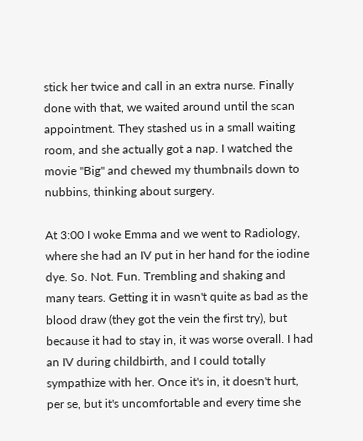stick her twice and call in an extra nurse. Finally done with that, we waited around until the scan appointment. They stashed us in a small waiting room, and she actually got a nap. I watched the movie "Big" and chewed my thumbnails down to nubbins, thinking about surgery.

At 3:00 I woke Emma and we went to Radiology, where she had an IV put in her hand for the iodine dye. So. Not. Fun. Trembling and shaking and many tears. Getting it in wasn't quite as bad as the blood draw (they got the vein the first try), but because it had to stay in, it was worse overall. I had an IV during childbirth, and I could totally sympathize with her. Once it's in, it doesn't hurt, per se, but it's uncomfortable and every time she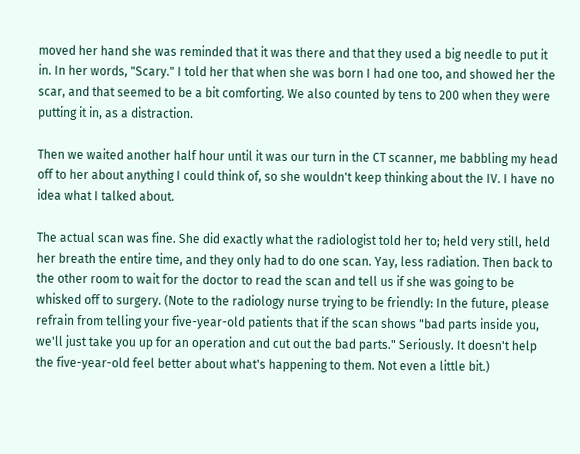moved her hand she was reminded that it was there and that they used a big needle to put it in. In her words, "Scary." I told her that when she was born I had one too, and showed her the scar, and that seemed to be a bit comforting. We also counted by tens to 200 when they were putting it in, as a distraction.

Then we waited another half hour until it was our turn in the CT scanner, me babbling my head off to her about anything I could think of, so she wouldn't keep thinking about the IV. I have no idea what I talked about.

The actual scan was fine. She did exactly what the radiologist told her to; held very still, held her breath the entire time, and they only had to do one scan. Yay, less radiation. Then back to the other room to wait for the doctor to read the scan and tell us if she was going to be whisked off to surgery. (Note to the radiology nurse trying to be friendly: In the future, please refrain from telling your five-year-old patients that if the scan shows "bad parts inside you, we'll just take you up for an operation and cut out the bad parts." Seriously. It doesn't help the five-year-old feel better about what's happening to them. Not even a little bit.)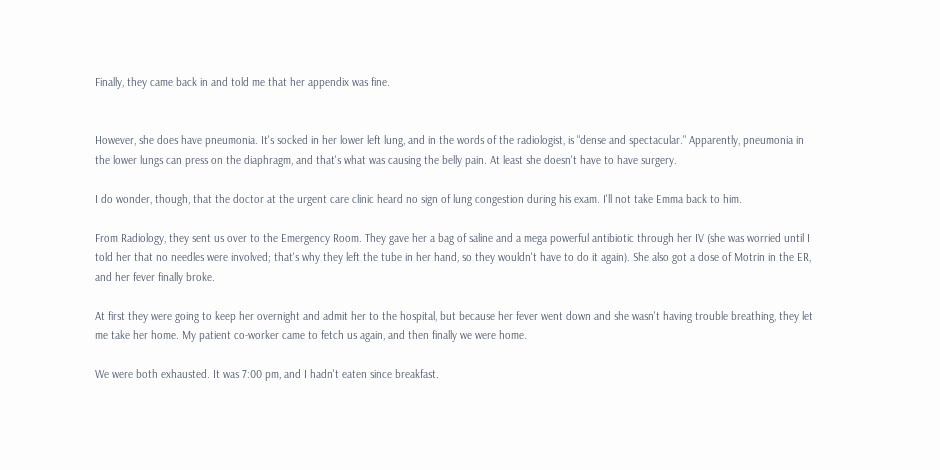Finally, they came back in and told me that her appendix was fine.


However, she does have pneumonia. It's socked in her lower left lung, and in the words of the radiologist, is "dense and spectacular." Apparently, pneumonia in the lower lungs can press on the diaphragm, and that's what was causing the belly pain. At least she doesn't have to have surgery.

I do wonder, though, that the doctor at the urgent care clinic heard no sign of lung congestion during his exam. I'll not take Emma back to him.

From Radiology, they sent us over to the Emergency Room. They gave her a bag of saline and a mega powerful antibiotic through her IV (she was worried until I told her that no needles were involved; that's why they left the tube in her hand, so they wouldn't have to do it again). She also got a dose of Motrin in the ER, and her fever finally broke.

At first they were going to keep her overnight and admit her to the hospital, but because her fever went down and she wasn't having trouble breathing, they let me take her home. My patient co-worker came to fetch us again, and then finally we were home.

We were both exhausted. It was 7:00 pm, and I hadn't eaten since breakfast.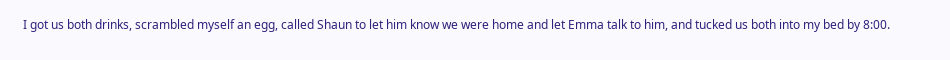I got us both drinks, scrambled myself an egg, called Shaun to let him know we were home and let Emma talk to him, and tucked us both into my bed by 8:00.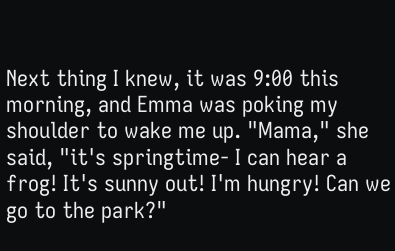Next thing I knew, it was 9:00 this morning, and Emma was poking my shoulder to wake me up. "Mama," she said, "it's springtime- I can hear a frog! It's sunny out! I'm hungry! Can we go to the park?"